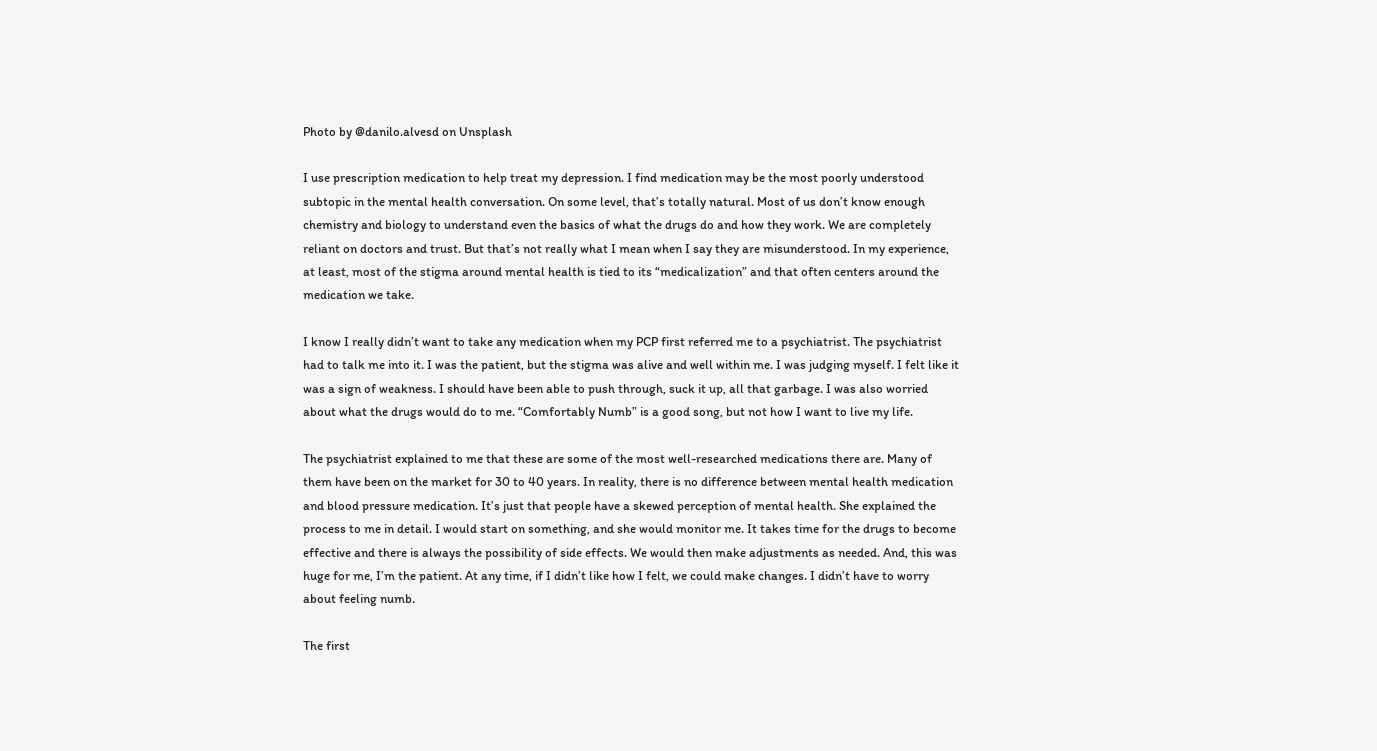Photo by @danilo.alvesd on Unsplash

I use prescription medication to help treat my depression. I find medication may be the most poorly understood subtopic in the mental health conversation. On some level, that’s totally natural. Most of us don’t know enough chemistry and biology to understand even the basics of what the drugs do and how they work. We are completely reliant on doctors and trust. But that’s not really what I mean when I say they are misunderstood. In my experience, at least, most of the stigma around mental health is tied to its “medicalization” and that often centers around the medication we take.

I know I really didn’t want to take any medication when my PCP first referred me to a psychiatrist. The psychiatrist had to talk me into it. I was the patient, but the stigma was alive and well within me. I was judging myself. I felt like it was a sign of weakness. I should have been able to push through, suck it up, all that garbage. I was also worried about what the drugs would do to me. “Comfortably Numb” is a good song, but not how I want to live my life.

The psychiatrist explained to me that these are some of the most well-researched medications there are. Many of them have been on the market for 30 to 40 years. In reality, there is no difference between mental health medication and blood pressure medication. It’s just that people have a skewed perception of mental health. She explained the process to me in detail. I would start on something, and she would monitor me. It takes time for the drugs to become effective and there is always the possibility of side effects. We would then make adjustments as needed. And, this was huge for me, I’m the patient. At any time, if I didn’t like how I felt, we could make changes. I didn’t have to worry about feeling numb.

The first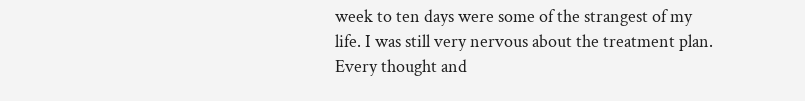week to ten days were some of the strangest of my life. I was still very nervous about the treatment plan. Every thought and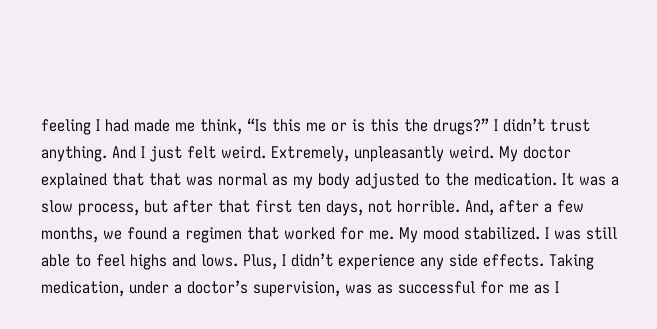feeling I had made me think, “Is this me or is this the drugs?” I didn’t trust anything. And I just felt weird. Extremely, unpleasantly weird. My doctor explained that that was normal as my body adjusted to the medication. It was a slow process, but after that first ten days, not horrible. And, after a few months, we found a regimen that worked for me. My mood stabilized. I was still able to feel highs and lows. Plus, I didn’t experience any side effects. Taking medication, under a doctor’s supervision, was as successful for me as I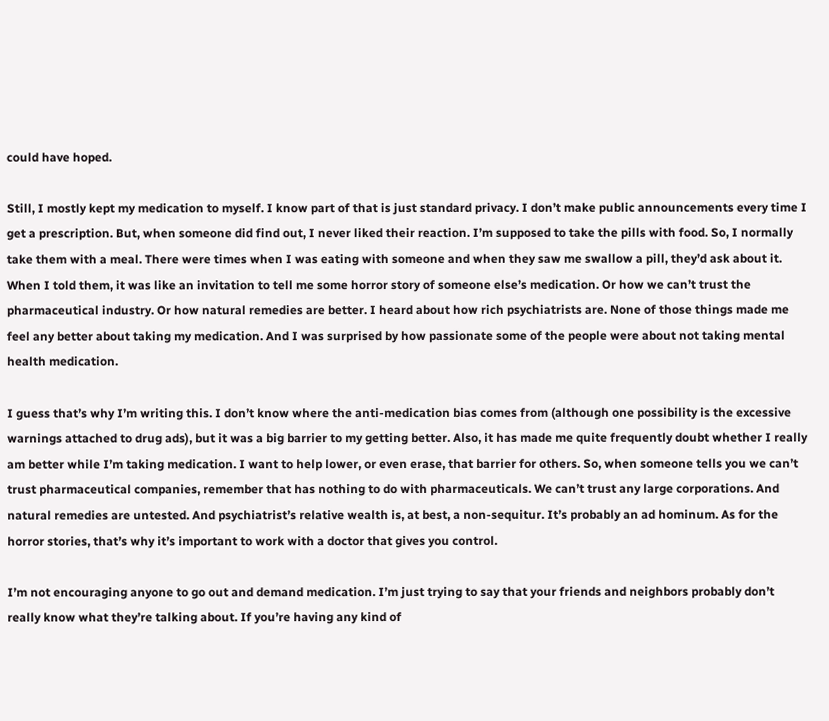could have hoped.

Still, I mostly kept my medication to myself. I know part of that is just standard privacy. I don’t make public announcements every time I get a prescription. But, when someone did find out, I never liked their reaction. I’m supposed to take the pills with food. So, I normally take them with a meal. There were times when I was eating with someone and when they saw me swallow a pill, they’d ask about it. When I told them, it was like an invitation to tell me some horror story of someone else’s medication. Or how we can’t trust the pharmaceutical industry. Or how natural remedies are better. I heard about how rich psychiatrists are. None of those things made me feel any better about taking my medication. And I was surprised by how passionate some of the people were about not taking mental health medication.

I guess that’s why I’m writing this. I don’t know where the anti-medication bias comes from (although one possibility is the excessive warnings attached to drug ads), but it was a big barrier to my getting better. Also, it has made me quite frequently doubt whether I really am better while I’m taking medication. I want to help lower, or even erase, that barrier for others. So, when someone tells you we can’t trust pharmaceutical companies, remember that has nothing to do with pharmaceuticals. We can’t trust any large corporations. And natural remedies are untested. And psychiatrist’s relative wealth is, at best, a non-sequitur. It’s probably an ad hominum. As for the horror stories, that’s why it’s important to work with a doctor that gives you control.

I’m not encouraging anyone to go out and demand medication. I’m just trying to say that your friends and neighbors probably don’t really know what they’re talking about. If you’re having any kind of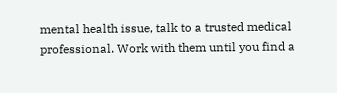mental health issue, talk to a trusted medical professional. Work with them until you find a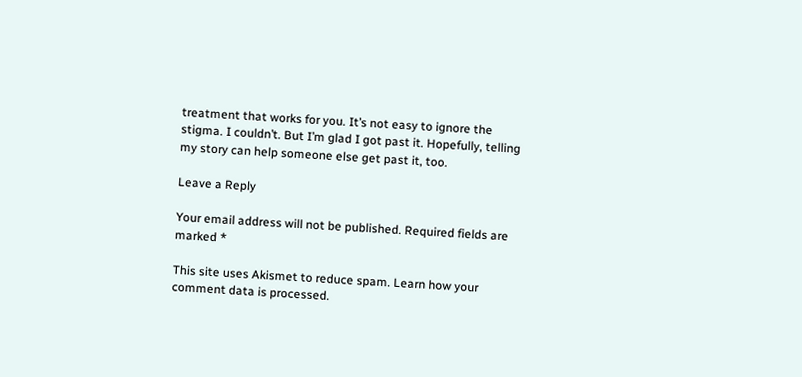treatment that works for you. It’s not easy to ignore the stigma. I couldn’t. But I’m glad I got past it. Hopefully, telling my story can help someone else get past it, too.

Leave a Reply

Your email address will not be published. Required fields are marked *

This site uses Akismet to reduce spam. Learn how your comment data is processed.